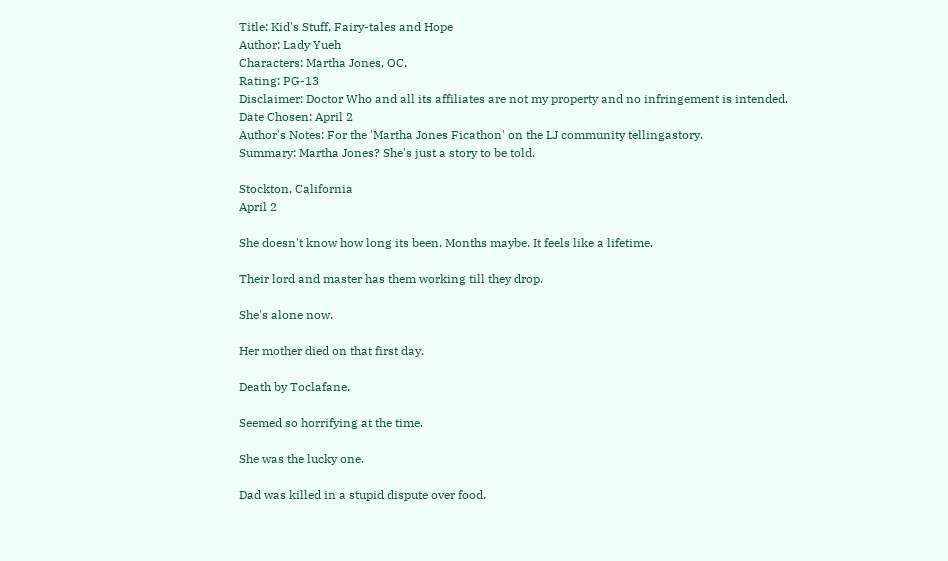Title: Kid's Stuff, Fairy-tales and Hope
Author: Lady Yueh
Characters: Martha Jones, OC.
Rating: PG-13
Disclaimer: Doctor Who and all its affiliates are not my property and no infringement is intended.
Date Chosen: April 2
Author's Notes: For the 'Martha Jones Ficathon' on the LJ community tellingastory.
Summary: Martha Jones? She's just a story to be told.

Stockton, California
April 2

She doesn't know how long its been. Months maybe. It feels like a lifetime.

Their lord and master has them working till they drop.

She's alone now.

Her mother died on that first day.

Death by Toclafane.

Seemed so horrifying at the time.

She was the lucky one.

Dad was killed in a stupid dispute over food.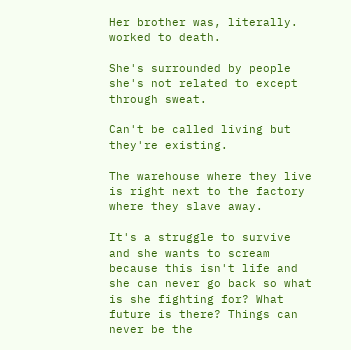Her brother was, literally. worked to death.

She's surrounded by people she's not related to except through sweat.

Can't be called living but they're existing.

The warehouse where they live is right next to the factory where they slave away.

It's a struggle to survive and she wants to scream because this isn't life and she can never go back so what is she fighting for? What future is there? Things can never be the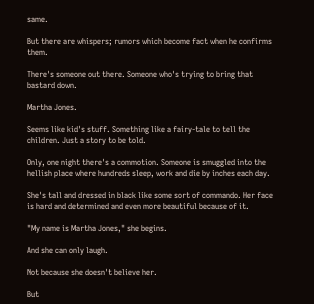same.

But there are whispers; rumors which become fact when he confirms them.

There's someone out there. Someone who's trying to bring that bastard down.

Martha Jones.

Seems like kid's stuff. Something like a fairy-tale to tell the children. Just a story to be told.

Only, one night there's a commotion. Someone is smuggled into the hellish place where hundreds sleep, work and die by inches each day.

She's tall and dressed in black like some sort of commando. Her face is hard and determined and even more beautiful because of it.

"My name is Martha Jones," she begins.

And she can only laugh.

Not because she doesn't believe her.

But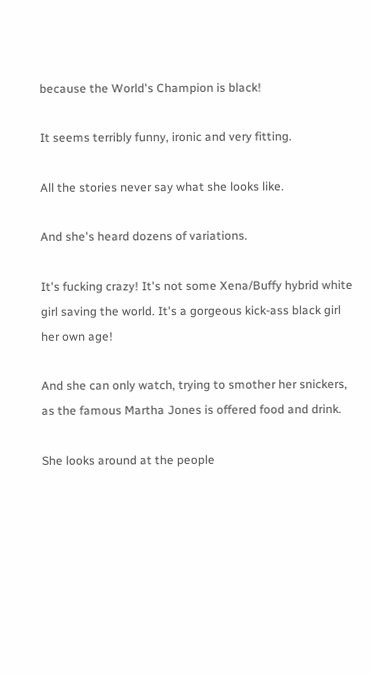because the World's Champion is black!

It seems terribly funny, ironic and very fitting.

All the stories never say what she looks like.

And she's heard dozens of variations.

It's fucking crazy! It's not some Xena/Buffy hybrid white girl saving the world. It's a gorgeous kick-ass black girl her own age!

And she can only watch, trying to smother her snickers, as the famous Martha Jones is offered food and drink.

She looks around at the people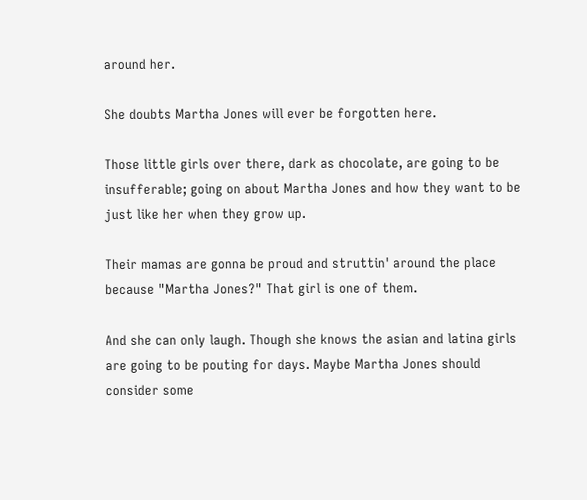around her.

She doubts Martha Jones will ever be forgotten here.

Those little girls over there, dark as chocolate, are going to be insufferable; going on about Martha Jones and how they want to be just like her when they grow up.

Their mamas are gonna be proud and struttin' around the place because "Martha Jones?" That girl is one of them.

And she can only laugh. Though she knows the asian and latina girls are going to be pouting for days. Maybe Martha Jones should consider some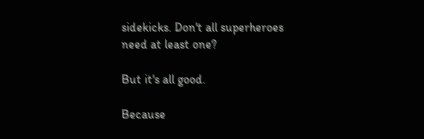sidekicks. Don't all superheroes need at least one?

But it's all good.

Because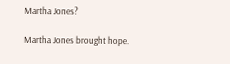Martha Jones?

Martha Jones brought hope.